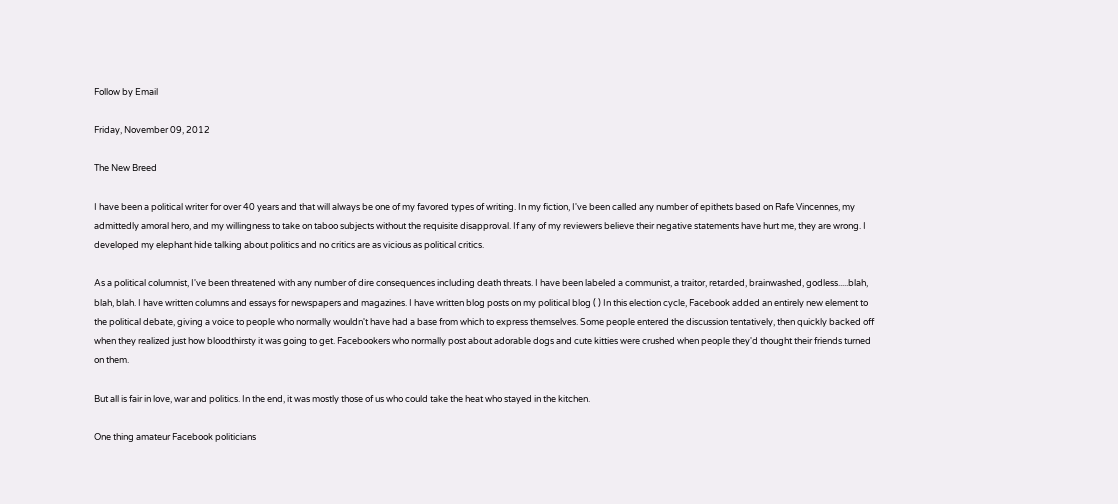Follow by Email

Friday, November 09, 2012

The New Breed

I have been a political writer for over 40 years and that will always be one of my favored types of writing. In my fiction, I've been called any number of epithets based on Rafe Vincennes, my admittedly amoral hero, and my willingness to take on taboo subjects without the requisite disapproval. If any of my reviewers believe their negative statements have hurt me, they are wrong. I developed my elephant hide talking about politics and no critics are as vicious as political critics.

As a political columnist, I've been threatened with any number of dire consequences including death threats. I have been labeled a communist, a traitor, retarded, brainwashed, godless.....blah, blah, blah. I have written columns and essays for newspapers and magazines. I have written blog posts on my political blog ( ) In this election cycle, Facebook added an entirely new element to the political debate, giving a voice to people who normally wouldn't have had a base from which to express themselves. Some people entered the discussion tentatively, then quickly backed off when they realized just how bloodthirsty it was going to get. Facebookers who normally post about adorable dogs and cute kitties were crushed when people they'd thought their friends turned on them.

But all is fair in love, war and politics. In the end, it was mostly those of us who could take the heat who stayed in the kitchen.

One thing amateur Facebook politicians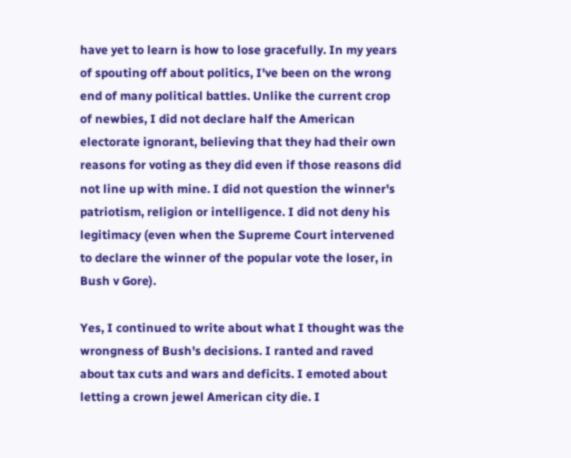have yet to learn is how to lose gracefully. In my years of spouting off about politics, I've been on the wrong end of many political battles. Unlike the current crop of newbies, I did not declare half the American electorate ignorant, believing that they had their own reasons for voting as they did even if those reasons did not line up with mine. I did not question the winner's patriotism, religion or intelligence. I did not deny his legitimacy (even when the Supreme Court intervened to declare the winner of the popular vote the loser, in Bush v Gore).

Yes, I continued to write about what I thought was the wrongness of Bush's decisions. I ranted and raved about tax cuts and wars and deficits. I emoted about letting a crown jewel American city die. I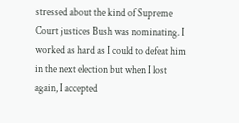stressed about the kind of Supreme Court justices Bush was nominating. I worked as hard as I could to defeat him in the next election but when I lost again, I accepted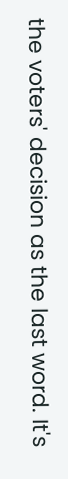the voters' decision as the last word. It's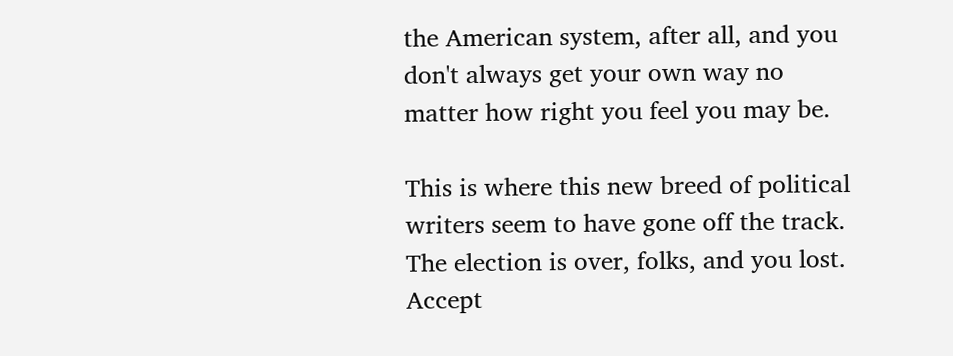the American system, after all, and you don't always get your own way no matter how right you feel you may be.

This is where this new breed of political writers seem to have gone off the track. The election is over, folks, and you lost. Accept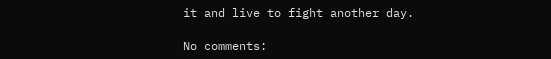it and live to fight another day.

No comments: